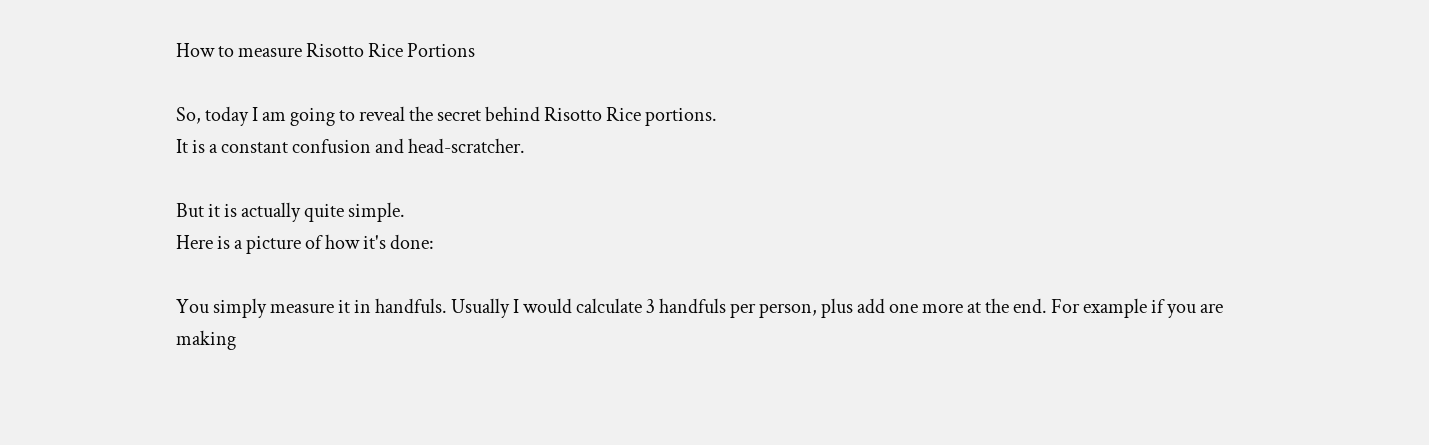How to measure Risotto Rice Portions

So, today I am going to reveal the secret behind Risotto Rice portions.
It is a constant confusion and head-scratcher.

But it is actually quite simple.
Here is a picture of how it's done:

You simply measure it in handfuls. Usually I would calculate 3 handfuls per person, plus add one more at the end. For example if you are making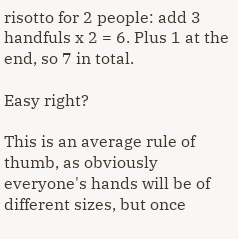risotto for 2 people: add 3 handfuls x 2 = 6. Plus 1 at the end, so 7 in total.

Easy right?

This is an average rule of thumb, as obviously everyone's hands will be of different sizes, but once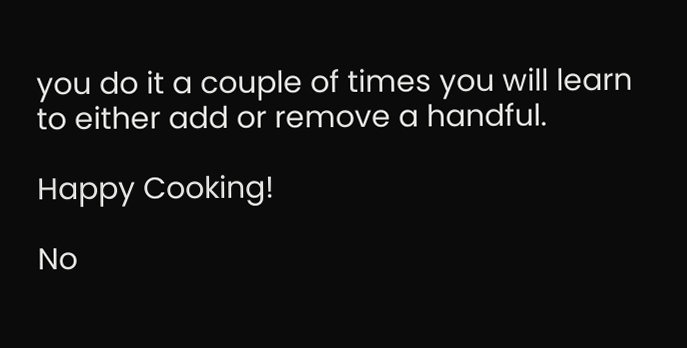you do it a couple of times you will learn to either add or remove a handful.

Happy Cooking!

No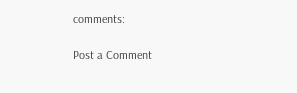comments:

Post a Comment